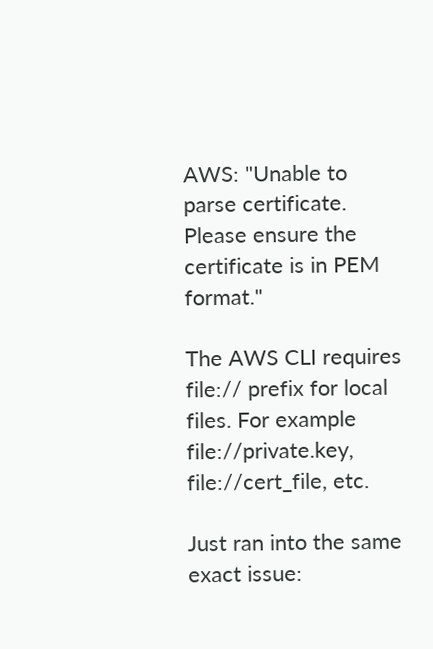AWS: "Unable to parse certificate. Please ensure the certificate is in PEM format."

The AWS CLI requires file:// prefix for local files. For example file://private.key, file://cert_file, etc.

Just ran into the same exact issue: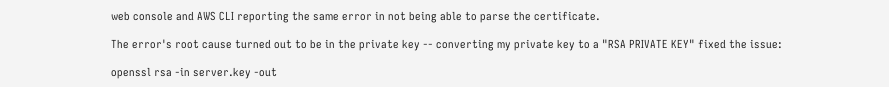web console and AWS CLI reporting the same error in not being able to parse the certificate.

The error's root cause turned out to be in the private key -- converting my private key to a "RSA PRIVATE KEY" fixed the issue:

openssl rsa -in server.key -out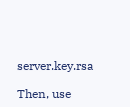server.key.rsa

Then, use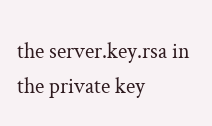the server.key.rsa in the private key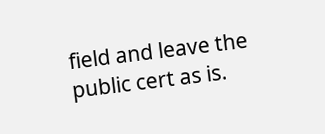field and leave the public cert as is.